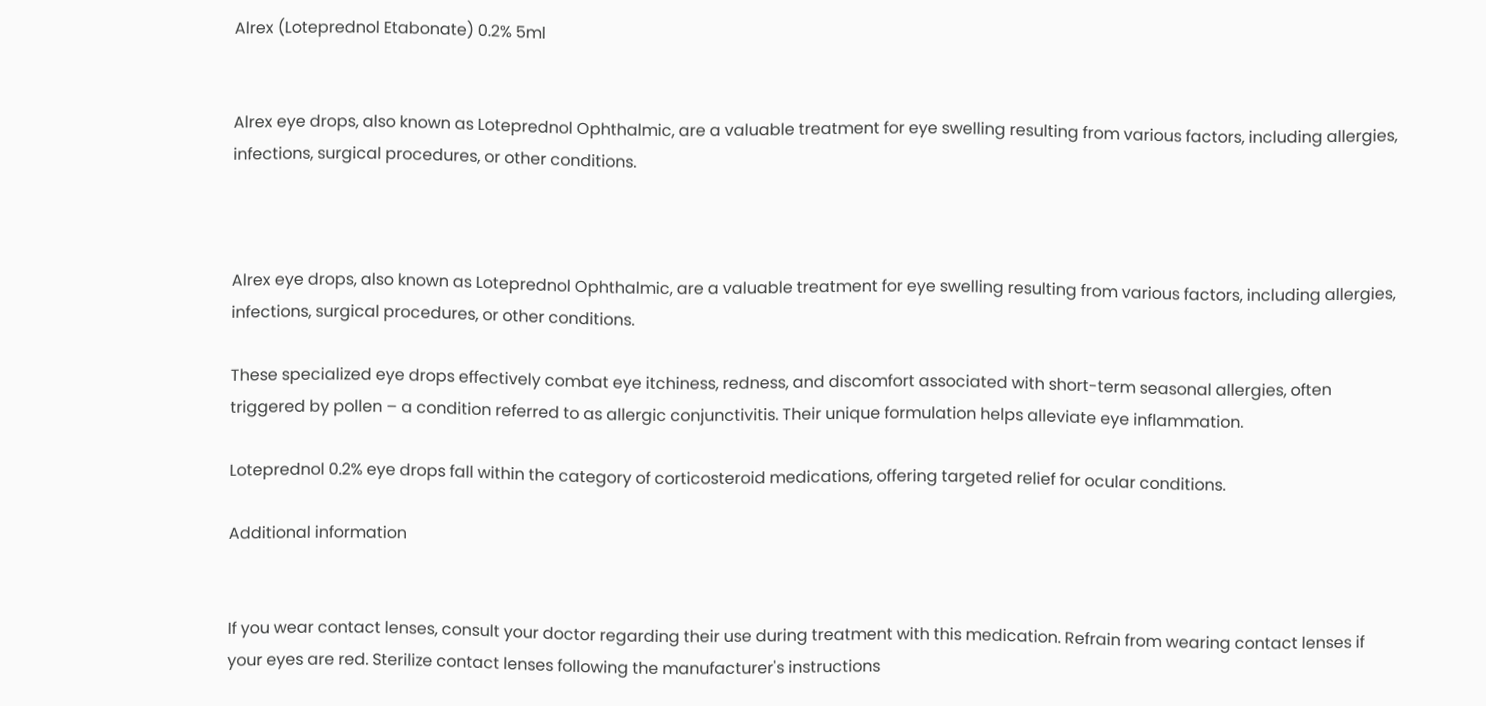Alrex (Loteprednol Etabonate) 0.2% 5ml


Alrex eye drops, also known as Loteprednol Ophthalmic, are a valuable treatment for eye swelling resulting from various factors, including allergies, infections, surgical procedures, or other conditions.



Alrex eye drops, also known as Loteprednol Ophthalmic, are a valuable treatment for eye swelling resulting from various factors, including allergies, infections, surgical procedures, or other conditions.

These specialized eye drops effectively combat eye itchiness, redness, and discomfort associated with short-term seasonal allergies, often triggered by pollen – a condition referred to as allergic conjunctivitis. Their unique formulation helps alleviate eye inflammation.

Loteprednol 0.2% eye drops fall within the category of corticosteroid medications, offering targeted relief for ocular conditions.

Additional information


If you wear contact lenses, consult your doctor regarding their use during treatment with this medication. Refrain from wearing contact lenses if your eyes are red. Sterilize contact lenses following the manufacturer's instructions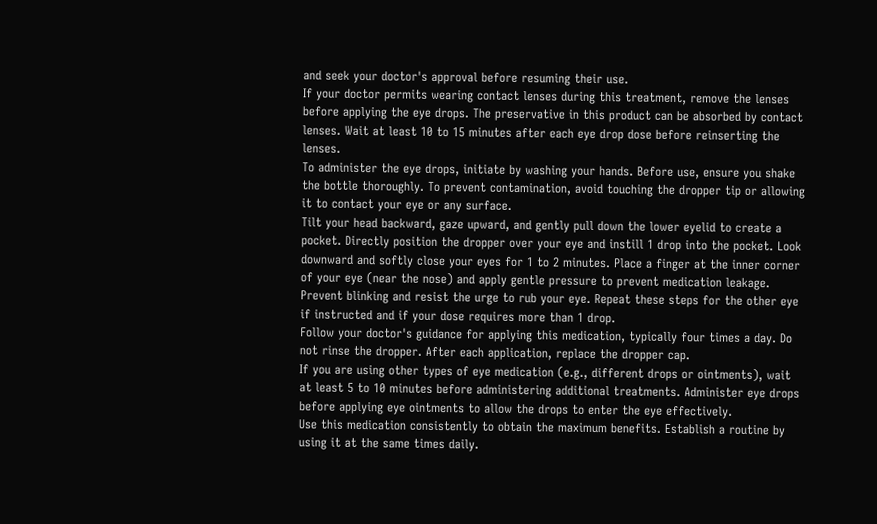and seek your doctor's approval before resuming their use.
If your doctor permits wearing contact lenses during this treatment, remove the lenses before applying the eye drops. The preservative in this product can be absorbed by contact lenses. Wait at least 10 to 15 minutes after each eye drop dose before reinserting the lenses.
To administer the eye drops, initiate by washing your hands. Before use, ensure you shake the bottle thoroughly. To prevent contamination, avoid touching the dropper tip or allowing it to contact your eye or any surface.
Tilt your head backward, gaze upward, and gently pull down the lower eyelid to create a pocket. Directly position the dropper over your eye and instill 1 drop into the pocket. Look downward and softly close your eyes for 1 to 2 minutes. Place a finger at the inner corner of your eye (near the nose) and apply gentle pressure to prevent medication leakage. Prevent blinking and resist the urge to rub your eye. Repeat these steps for the other eye if instructed and if your dose requires more than 1 drop.
Follow your doctor's guidance for applying this medication, typically four times a day. Do not rinse the dropper. After each application, replace the dropper cap.
If you are using other types of eye medication (e.g., different drops or ointments), wait at least 5 to 10 minutes before administering additional treatments. Administer eye drops before applying eye ointments to allow the drops to enter the eye effectively.
Use this medication consistently to obtain the maximum benefits. Establish a routine by using it at the same times daily.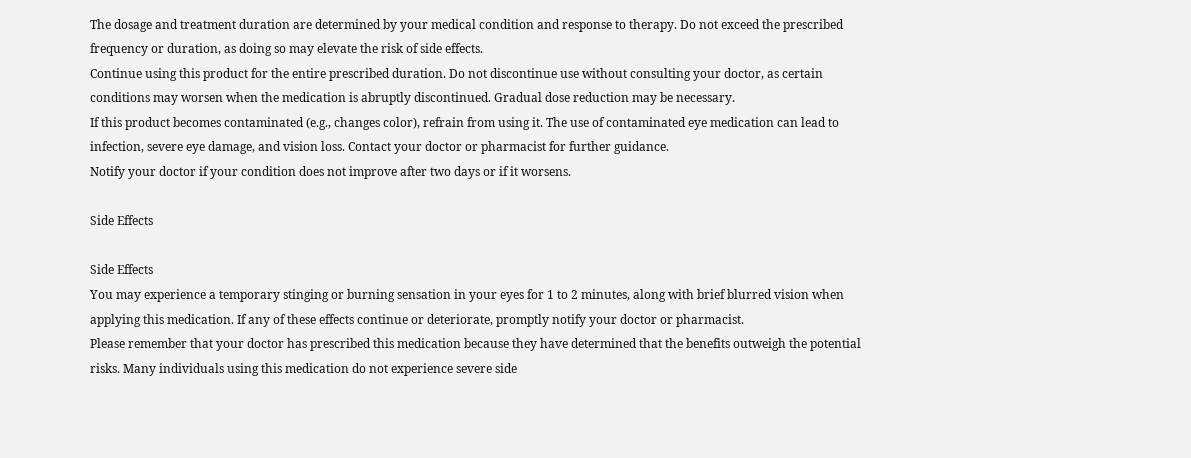The dosage and treatment duration are determined by your medical condition and response to therapy. Do not exceed the prescribed frequency or duration, as doing so may elevate the risk of side effects.
Continue using this product for the entire prescribed duration. Do not discontinue use without consulting your doctor, as certain conditions may worsen when the medication is abruptly discontinued. Gradual dose reduction may be necessary.
If this product becomes contaminated (e.g., changes color), refrain from using it. The use of contaminated eye medication can lead to infection, severe eye damage, and vision loss. Contact your doctor or pharmacist for further guidance.
Notify your doctor if your condition does not improve after two days or if it worsens.

Side Effects

Side Effects
You may experience a temporary stinging or burning sensation in your eyes for 1 to 2 minutes, along with brief blurred vision when applying this medication. If any of these effects continue or deteriorate, promptly notify your doctor or pharmacist.
Please remember that your doctor has prescribed this medication because they have determined that the benefits outweigh the potential risks. Many individuals using this medication do not experience severe side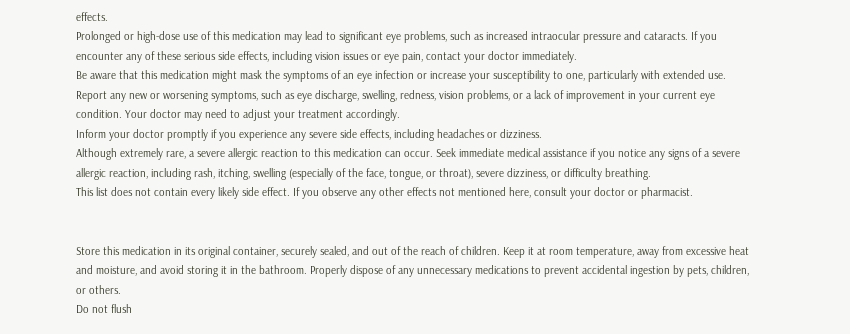effects.
Prolonged or high-dose use of this medication may lead to significant eye problems, such as increased intraocular pressure and cataracts. If you encounter any of these serious side effects, including vision issues or eye pain, contact your doctor immediately.
Be aware that this medication might mask the symptoms of an eye infection or increase your susceptibility to one, particularly with extended use. Report any new or worsening symptoms, such as eye discharge, swelling, redness, vision problems, or a lack of improvement in your current eye condition. Your doctor may need to adjust your treatment accordingly.
Inform your doctor promptly if you experience any severe side effects, including headaches or dizziness.
Although extremely rare, a severe allergic reaction to this medication can occur. Seek immediate medical assistance if you notice any signs of a severe allergic reaction, including rash, itching, swelling (especially of the face, tongue, or throat), severe dizziness, or difficulty breathing.
This list does not contain every likely side effect. If you observe any other effects not mentioned here, consult your doctor or pharmacist.


Store this medication in its original container, securely sealed, and out of the reach of children. Keep it at room temperature, away from excessive heat and moisture, and avoid storing it in the bathroom. Properly dispose of any unnecessary medications to prevent accidental ingestion by pets, children, or others.
Do not flush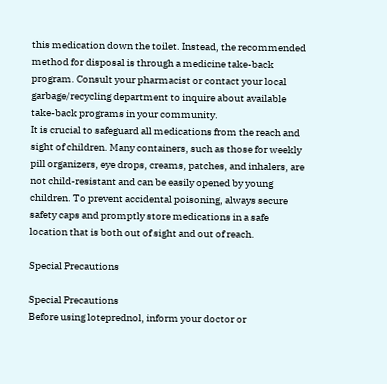this medication down the toilet. Instead, the recommended method for disposal is through a medicine take-back program. Consult your pharmacist or contact your local garbage/recycling department to inquire about available take-back programs in your community.
It is crucial to safeguard all medications from the reach and sight of children. Many containers, such as those for weekly pill organizers, eye drops, creams, patches, and inhalers, are not child-resistant and can be easily opened by young children. To prevent accidental poisoning, always secure safety caps and promptly store medications in a safe location that is both out of sight and out of reach.

Special Precautions

Special Precautions
Before using loteprednol, inform your doctor or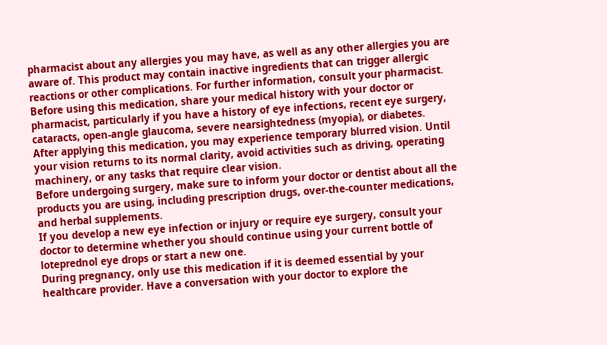pharmacist about any allergies you may have, as well as any other allergies you are aware of. This product may contain inactive ingredients that can trigger allergic reactions or other complications. For further information, consult your pharmacist.
Before using this medication, share your medical history with your doctor or pharmacist, particularly if you have a history of eye infections, recent eye surgery, cataracts, open-angle glaucoma, severe nearsightedness (myopia), or diabetes.
After applying this medication, you may experience temporary blurred vision. Until your vision returns to its normal clarity, avoid activities such as driving, operating machinery, or any tasks that require clear vision.
Before undergoing surgery, make sure to inform your doctor or dentist about all the products you are using, including prescription drugs, over-the-counter medications, and herbal supplements.
If you develop a new eye infection or injury or require eye surgery, consult your doctor to determine whether you should continue using your current bottle of loteprednol eye drops or start a new one.
During pregnancy, only use this medication if it is deemed essential by your healthcare provider. Have a conversation with your doctor to explore the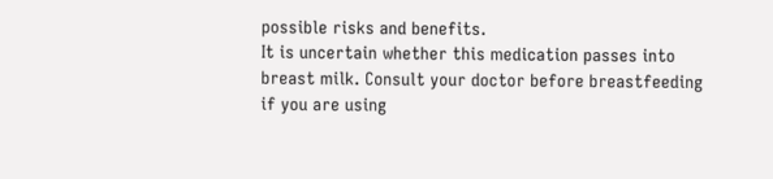possible risks and benefits.
It is uncertain whether this medication passes into breast milk. Consult your doctor before breastfeeding if you are using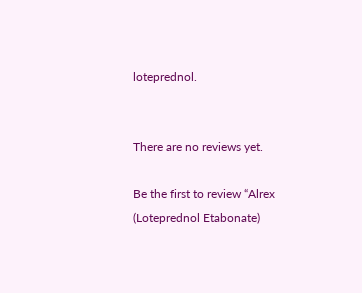loteprednol.


There are no reviews yet.

Be the first to review “Alrex (Loteprednol Etabonate)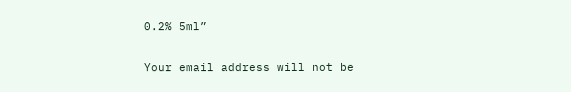0.2% 5ml”

Your email address will not be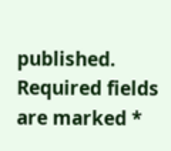published. Required fields are marked *